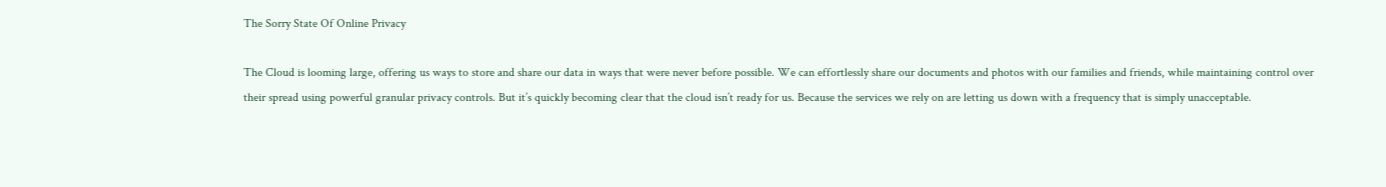The Sorry State Of Online Privacy

The Cloud is looming large, offering us ways to store and share our data in ways that were never before possible. We can effortlessly share our documents and photos with our families and friends, while maintaining control over their spread using powerful granular privacy controls. But it’s quickly becoming clear that the cloud isn’t ready for us. Because the services we rely on are letting us down with a frequency that is simply unacceptable.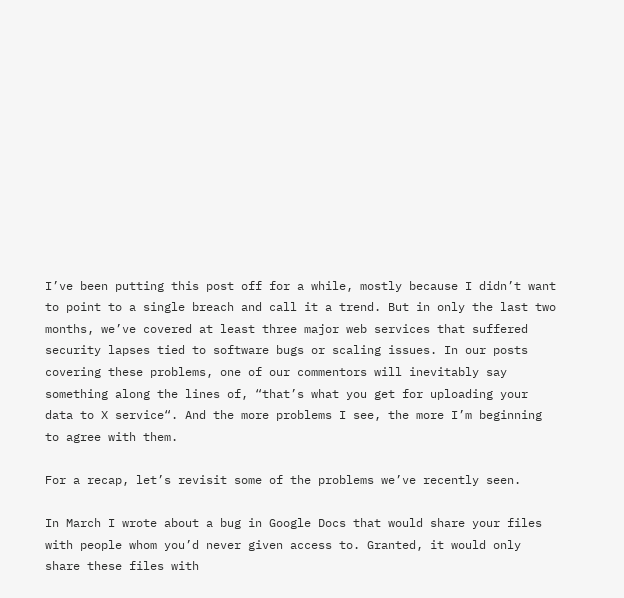I’ve been putting this post off for a while, mostly because I didn’t want to point to a single breach and call it a trend. But in only the last two months, we’ve covered at least three major web services that suffered security lapses tied to software bugs or scaling issues. In our posts covering these problems, one of our commentors will inevitably say something along the lines of, “that’s what you get for uploading your data to X service“. And the more problems I see, the more I’m beginning to agree with them.

For a recap, let’s revisit some of the problems we’ve recently seen.

In March I wrote about a bug in Google Docs that would share your files with people whom you’d never given access to. Granted, it would only share these files with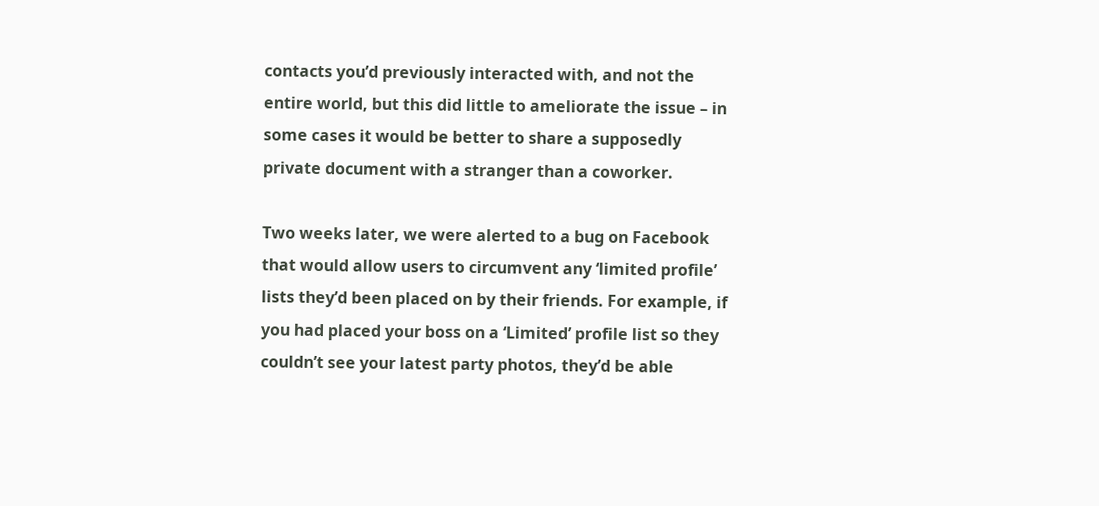contacts you’d previously interacted with, and not the entire world, but this did little to ameliorate the issue – in some cases it would be better to share a supposedly private document with a stranger than a coworker.

Two weeks later, we were alerted to a bug on Facebook that would allow users to circumvent any ‘limited profile’ lists they’d been placed on by their friends. For example, if you had placed your boss on a ‘Limited’ profile list so they couldn’t see your latest party photos, they’d be able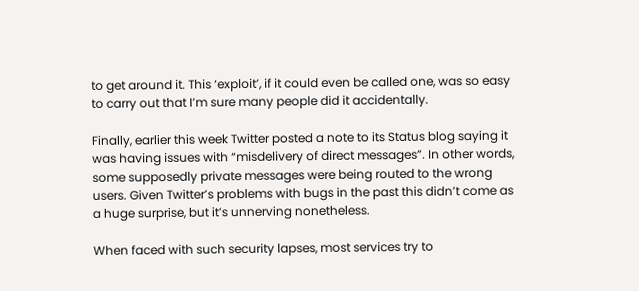to get around it. This ‘exploit’, if it could even be called one, was so easy to carry out that I’m sure many people did it accidentally.

Finally, earlier this week Twitter posted a note to its Status blog saying it was having issues with “misdelivery of direct messages”. In other words, some supposedly private messages were being routed to the wrong users. Given Twitter’s problems with bugs in the past this didn’t come as a huge surprise, but it’s unnerving nonetheless.

When faced with such security lapses, most services try to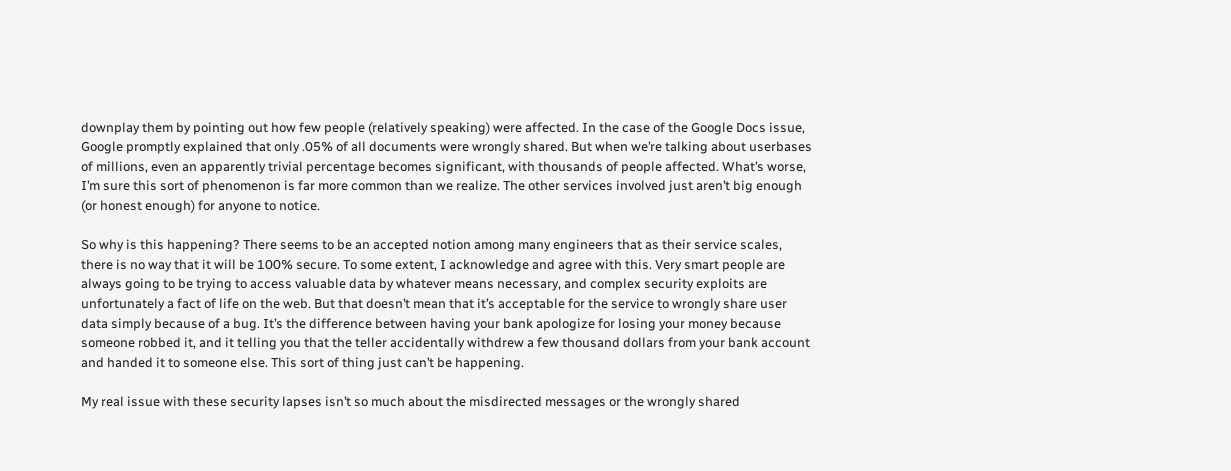downplay them by pointing out how few people (relatively speaking) were affected. In the case of the Google Docs issue, Google promptly explained that only .05% of all documents were wrongly shared. But when we’re talking about userbases of millions, even an apparently trivial percentage becomes significant, with thousands of people affected. What’s worse, I’m sure this sort of phenomenon is far more common than we realize. The other services involved just aren’t big enough (or honest enough) for anyone to notice.

So why is this happening? There seems to be an accepted notion among many engineers that as their service scales, there is no way that it will be 100% secure. To some extent, I acknowledge and agree with this. Very smart people are always going to be trying to access valuable data by whatever means necessary, and complex security exploits are unfortunately a fact of life on the web. But that doesn’t mean that it’s acceptable for the service to wrongly share user data simply because of a bug. It’s the difference between having your bank apologize for losing your money because someone robbed it, and it telling you that the teller accidentally withdrew a few thousand dollars from your bank account and handed it to someone else. This sort of thing just can’t be happening.

My real issue with these security lapses isn’t so much about the misdirected messages or the wrongly shared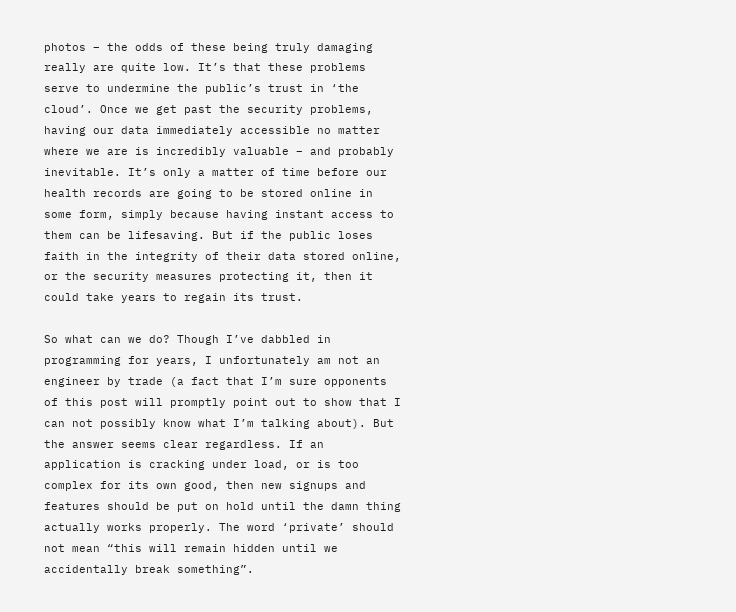photos – the odds of these being truly damaging really are quite low. It’s that these problems serve to undermine the public’s trust in ‘the cloud’. Once we get past the security problems, having our data immediately accessible no matter where we are is incredibly valuable – and probably inevitable. It’s only a matter of time before our health records are going to be stored online in some form, simply because having instant access to them can be lifesaving. But if the public loses faith in the integrity of their data stored online, or the security measures protecting it, then it could take years to regain its trust.

So what can we do? Though I’ve dabbled in programming for years, I unfortunately am not an engineer by trade (a fact that I’m sure opponents of this post will promptly point out to show that I can not possibly know what I’m talking about). But the answer seems clear regardless. If an application is cracking under load, or is too complex for its own good, then new signups and features should be put on hold until the damn thing actually works properly. The word ‘private’ should not mean “this will remain hidden until we accidentally break something”.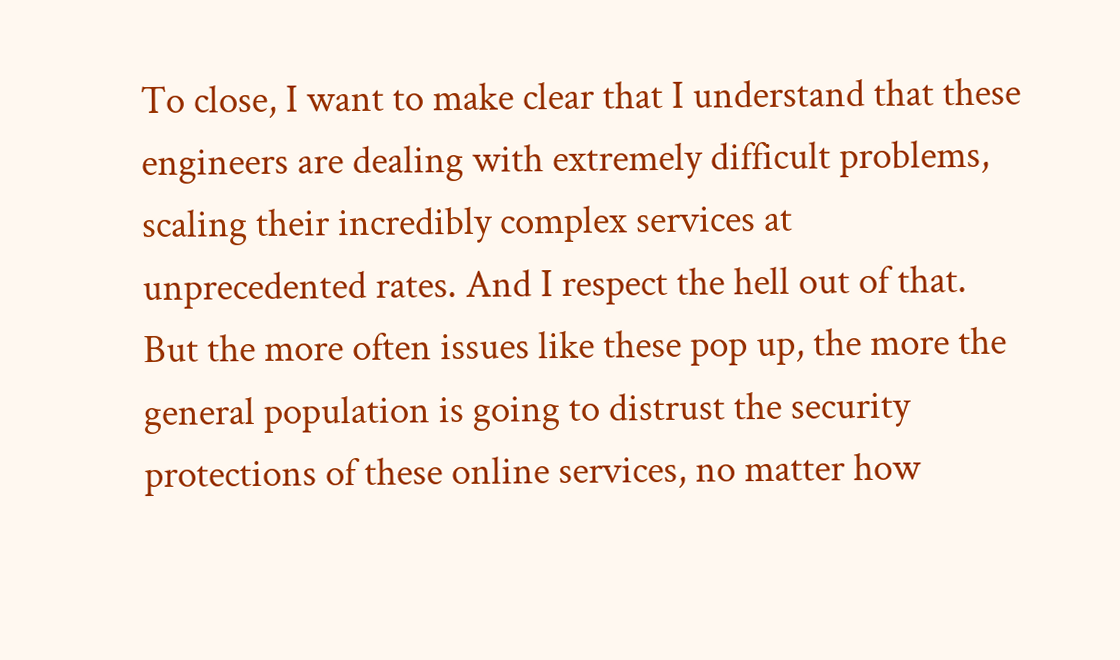To close, I want to make clear that I understand that these engineers are dealing with extremely difficult problems, scaling their incredibly complex services at unprecedented rates. And I respect the hell out of that. But the more often issues like these pop up, the more the general population is going to distrust the security protections of these online services, no matter how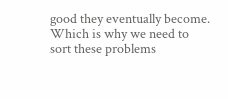good they eventually become. Which is why we need to sort these problems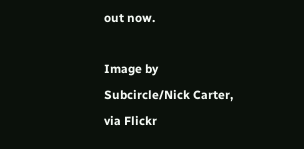out now.

Image by Subcircle/Nick Carter, via Flickr